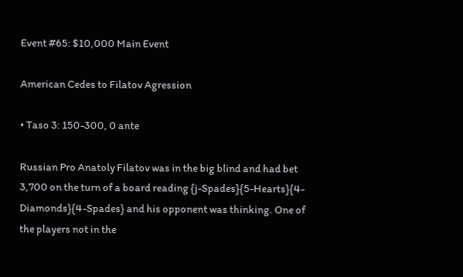Event #65: $10,000 Main Event

American Cedes to Filatov Agression

• Taso 3: 150-300, 0 ante

Russian Pro Anatoly Filatov was in the big blind and had bet 3,700 on the turn of a board reading {j-Spades}{5-Hearts}{4-Diamonds}{4-Spades} and his opponent was thinking. One of the players not in the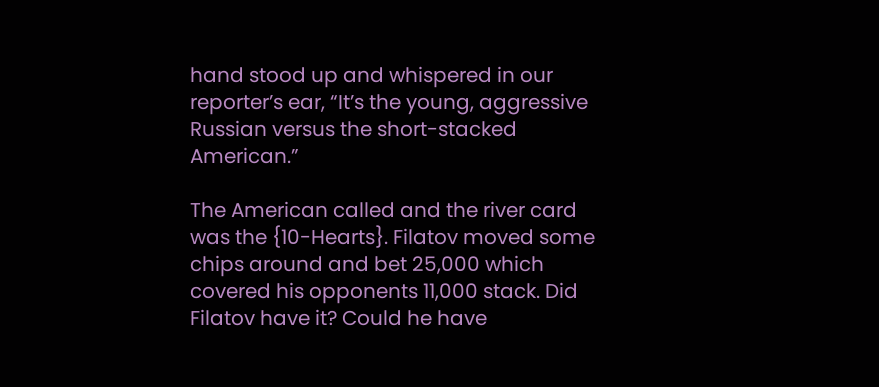hand stood up and whispered in our reporter’s ear, “It’s the young, aggressive Russian versus the short-stacked American.”

The American called and the river card was the {10-Hearts}. Filatov moved some chips around and bet 25,000 which covered his opponents 11,000 stack. Did Filatov have it? Could he have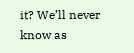it? We’ll never know as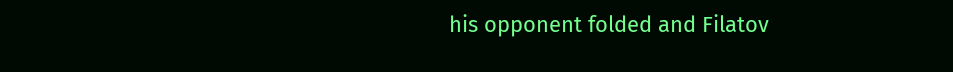his opponent folded and Filatov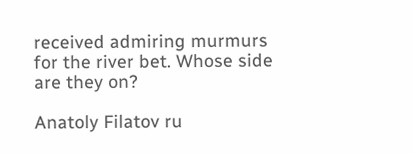received admiring murmurs for the river bet. Whose side are they on?

Anatoly Filatov ru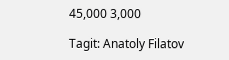45,000 3,000

Tagit: Anatoly Filatov